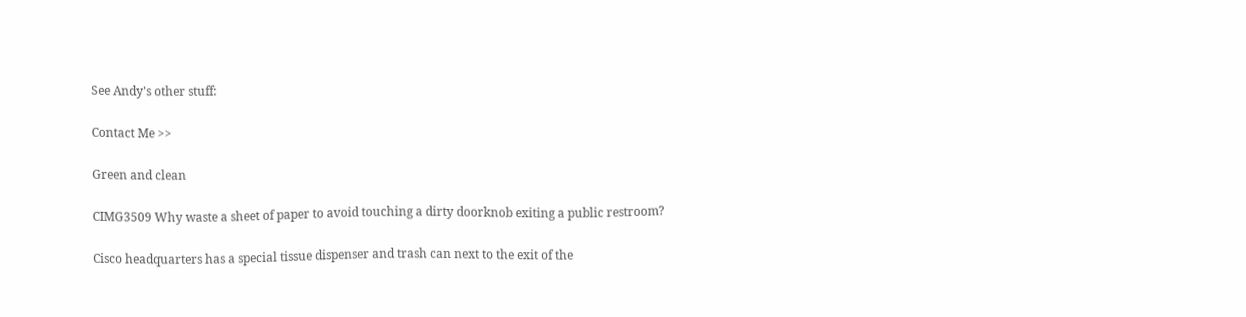See Andy's other stuff:

Contact Me >>

Green and clean

CIMG3509 Why waste a sheet of paper to avoid touching a dirty doorknob exiting a public restroom?

Cisco headquarters has a special tissue dispenser and trash can next to the exit of the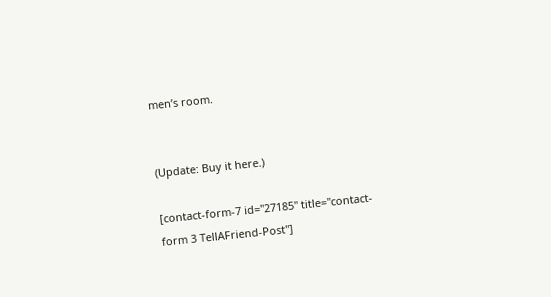men’s room.


(Update: Buy it here.)

[contact-form-7 id="27185" title="contact-form 3 TellAFriend-Post"]